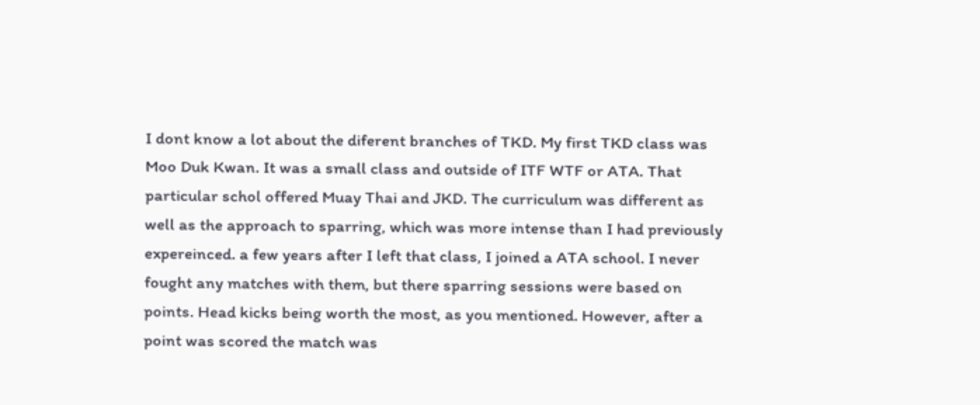I dont know a lot about the diferent branches of TKD. My first TKD class was Moo Duk Kwan. It was a small class and outside of ITF WTF or ATA. That particular schol offered Muay Thai and JKD. The curriculum was different as well as the approach to sparring, which was more intense than I had previously expereinced. a few years after I left that class, I joined a ATA school. I never fought any matches with them, but there sparring sessions were based on points. Head kicks being worth the most, as you mentioned. However, after a point was scored the match was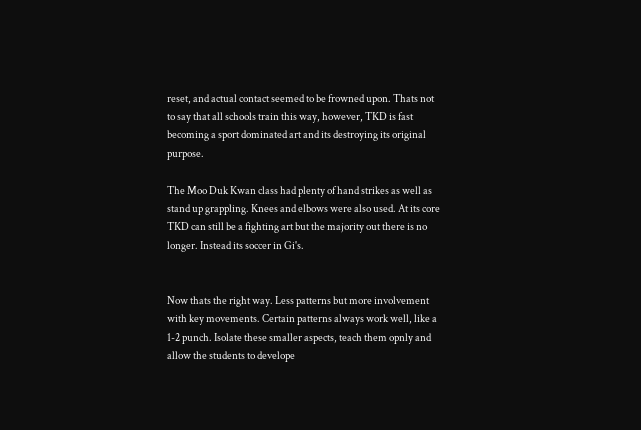reset, and actual contact seemed to be frowned upon. Thats not to say that all schools train this way, however, TKD is fast becoming a sport dominated art and its destroying its original purpose.

The Moo Duk Kwan class had plenty of hand strikes as well as stand up grappling. Knees and elbows were also used. At its core TKD can still be a fighting art but the majority out there is no longer. Instead its soccer in Gi's.


Now thats the right way. Less patterns but more involvement with key movements. Certain patterns always work well, like a 1-2 punch. Isolate these smaller aspects, teach them opnly and allow the students to develope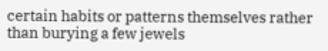certain habits or patterns themselves rather than burying a few jewels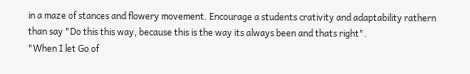in a maze of stances and flowery movement. Encourage a students crativity and adaptability rathern than say "Do this this way, because this is the way its always been and thats right".
"When I let Go of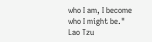who I am, I become who I might be."
Lao Tzu